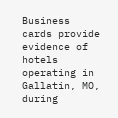Business cards provide evidence of hotels operating in Gallatin, MO, during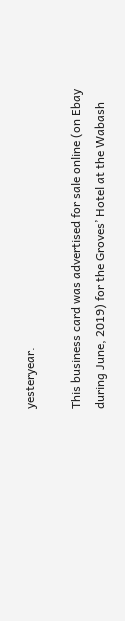yesteryear.

This business card was advertised for sale online (on Ebay during June, 2019) for the Groves’ Hotel at the Wabash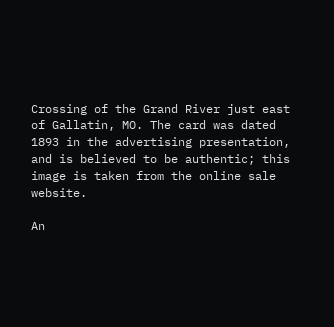Crossing of the Grand River just east of Gallatin, MO. The card was dated 1893 in the advertising presentation, and is believed to be authentic; this image is taken from the online sale website.

An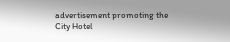advertisement promoting the City Hotel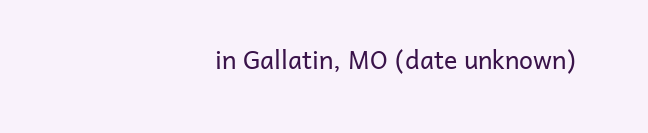in Gallatin, MO (date unknown)